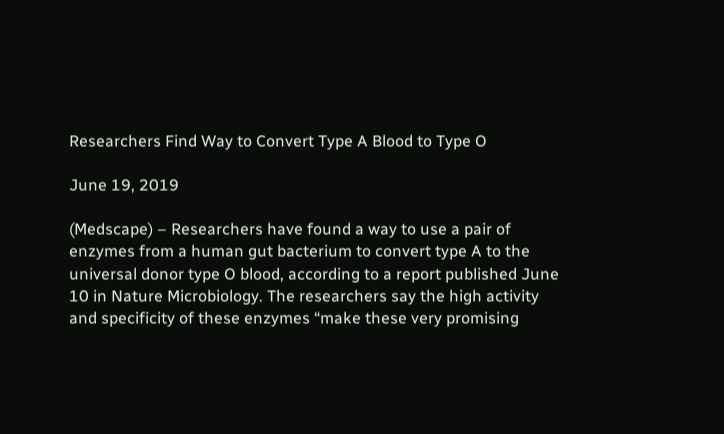Researchers Find Way to Convert Type A Blood to Type O

June 19, 2019

(Medscape) – Researchers have found a way to use a pair of enzymes from a human gut bacterium to convert type A to the universal donor type O blood, according to a report published June 10 in Nature Microbiology. The researchers say the high activity and specificity of these enzymes “make these very promising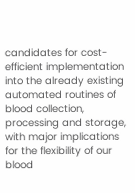candidates for cost-efficient implementation into the already existing automated routines of blood collection, processing and storage, with major implications for the flexibility of our blood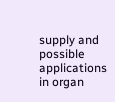supply and possible applications in organ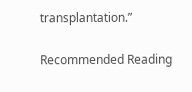transplantation.”

Recommended Reading